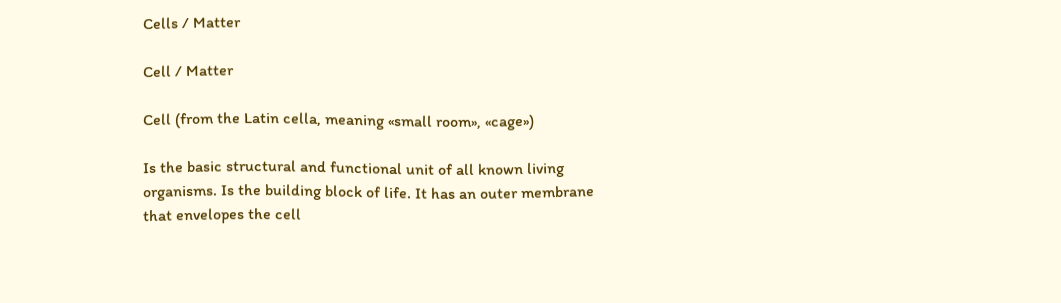Cells / Matter

Cell / Matter

Cell (from the Latin cella, meaning «small room», «cage»)

Is the basic structural and functional unit of all known living organisms. Is the building block of life. It has an outer membrane that envelopes the cell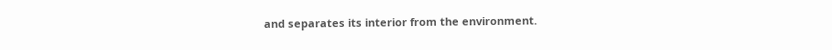and separates its interior from the environment.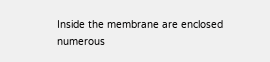Inside the membrane are enclosed numerous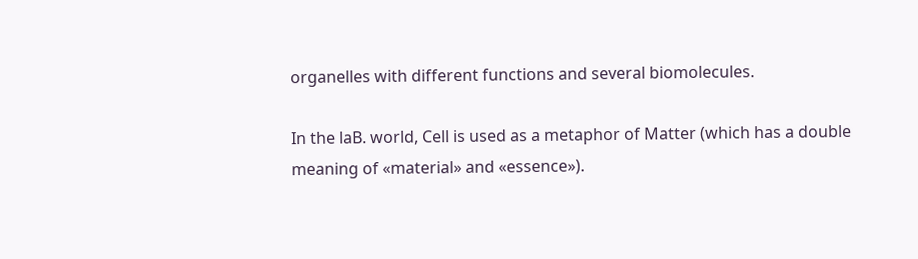organelles with different functions and several biomolecules.

In the laB. world, Cell is used as a metaphor of Matter (which has a double meaning of «material» and «essence»).